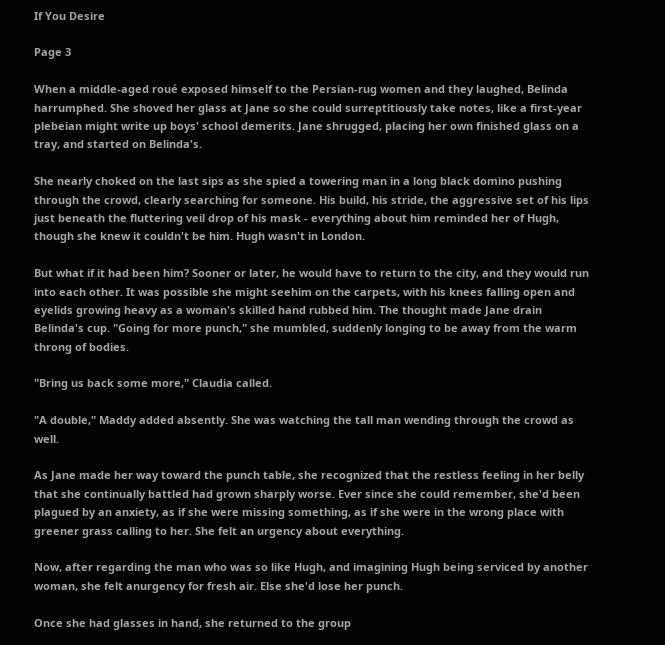If You Desire

Page 3

When a middle-aged roué exposed himself to the Persian-rug women and they laughed, Belinda harrumphed. She shoved her glass at Jane so she could surreptitiously take notes, like a first-year plebeian might write up boys' school demerits. Jane shrugged, placing her own finished glass on a tray, and started on Belinda's.

She nearly choked on the last sips as she spied a towering man in a long black domino pushing through the crowd, clearly searching for someone. His build, his stride, the aggressive set of his lips just beneath the fluttering veil drop of his mask - everything about him reminded her of Hugh, though she knew it couldn't be him. Hugh wasn't in London.

But what if it had been him? Sooner or later, he would have to return to the city, and they would run into each other. It was possible she might seehim on the carpets, with his knees falling open and eyelids growing heavy as a woman's skilled hand rubbed him. The thought made Jane drain Belinda's cup. "Going for more punch," she mumbled, suddenly longing to be away from the warm throng of bodies.

"Bring us back some more," Claudia called.

"A double," Maddy added absently. She was watching the tall man wending through the crowd as well.

As Jane made her way toward the punch table, she recognized that the restless feeling in her belly that she continually battled had grown sharply worse. Ever since she could remember, she'd been plagued by an anxiety, as if she were missing something, as if she were in the wrong place with greener grass calling to her. She felt an urgency about everything.

Now, after regarding the man who was so like Hugh, and imagining Hugh being serviced by another woman, she felt anurgency for fresh air. Else she'd lose her punch.

Once she had glasses in hand, she returned to the group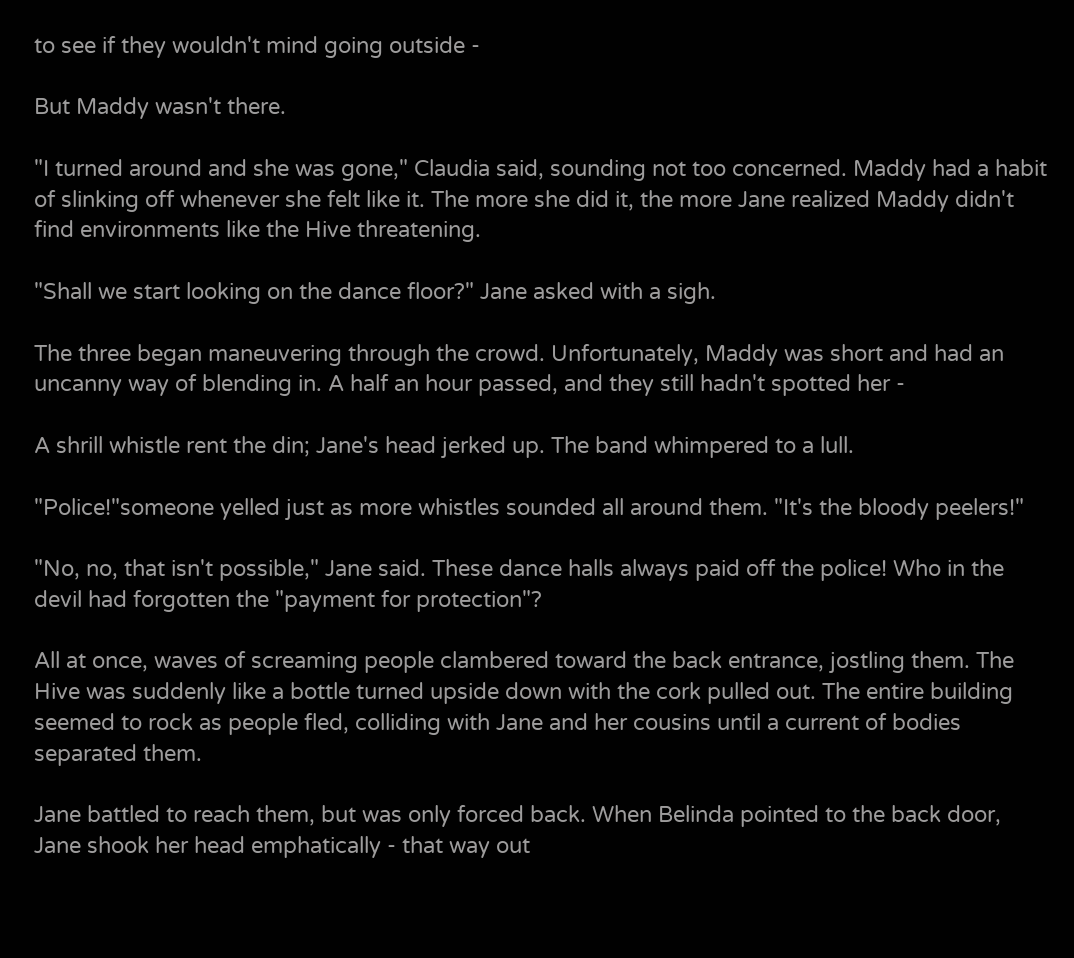to see if they wouldn't mind going outside -

But Maddy wasn't there.

"I turned around and she was gone," Claudia said, sounding not too concerned. Maddy had a habit of slinking off whenever she felt like it. The more she did it, the more Jane realized Maddy didn't find environments like the Hive threatening.

"Shall we start looking on the dance floor?" Jane asked with a sigh.

The three began maneuvering through the crowd. Unfortunately, Maddy was short and had an uncanny way of blending in. A half an hour passed, and they still hadn't spotted her -

A shrill whistle rent the din; Jane's head jerked up. The band whimpered to a lull.

"Police!"someone yelled just as more whistles sounded all around them. "It's the bloody peelers!"

"No, no, that isn't possible," Jane said. These dance halls always paid off the police! Who in the devil had forgotten the "payment for protection"?

All at once, waves of screaming people clambered toward the back entrance, jostling them. The Hive was suddenly like a bottle turned upside down with the cork pulled out. The entire building seemed to rock as people fled, colliding with Jane and her cousins until a current of bodies separated them.

Jane battled to reach them, but was only forced back. When Belinda pointed to the back door, Jane shook her head emphatically - that way out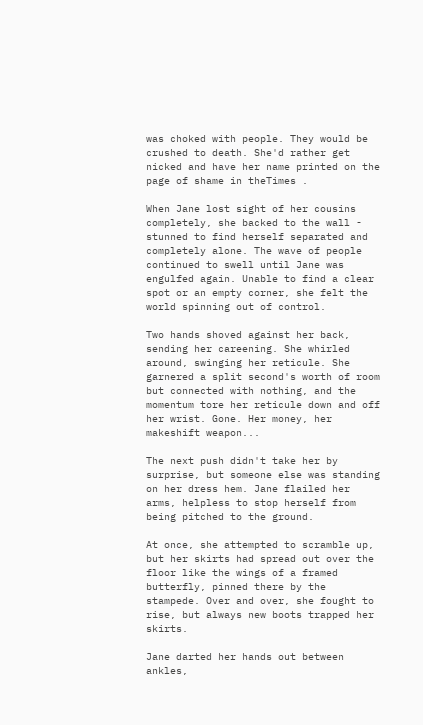was choked with people. They would be crushed to death. She'd rather get nicked and have her name printed on the page of shame in theTimes .

When Jane lost sight of her cousins completely, she backed to the wall - stunned to find herself separated and completely alone. The wave of people continued to swell until Jane was engulfed again. Unable to find a clear spot or an empty corner, she felt the world spinning out of control.

Two hands shoved against her back, sending her careening. She whirled around, swinging her reticule. She garnered a split second's worth of room but connected with nothing, and the momentum tore her reticule down and off her wrist. Gone. Her money, her makeshift weapon...

The next push didn't take her by surprise, but someone else was standing on her dress hem. Jane flailed her arms, helpless to stop herself from being pitched to the ground.

At once, she attempted to scramble up, but her skirts had spread out over the floor like the wings of a framed butterfly, pinned there by the stampede. Over and over, she fought to rise, but always new boots trapped her skirts.

Jane darted her hands out between ankles,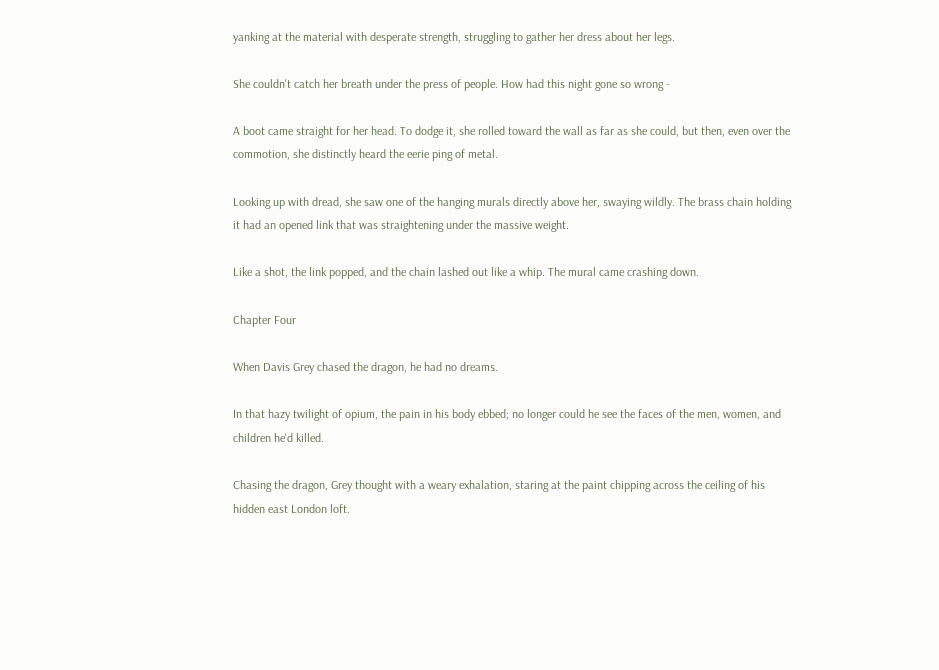yanking at the material with desperate strength, struggling to gather her dress about her legs.

She couldn't catch her breath under the press of people. How had this night gone so wrong -

A boot came straight for her head. To dodge it, she rolled toward the wall as far as she could, but then, even over the commotion, she distinctly heard the eerie ping of metal.

Looking up with dread, she saw one of the hanging murals directly above her, swaying wildly. The brass chain holding it had an opened link that was straightening under the massive weight.

Like a shot, the link popped, and the chain lashed out like a whip. The mural came crashing down.

Chapter Four

When Davis Grey chased the dragon, he had no dreams.

In that hazy twilight of opium, the pain in his body ebbed; no longer could he see the faces of the men, women, and children he'd killed.

Chasing the dragon, Grey thought with a weary exhalation, staring at the paint chipping across the ceiling of his hidden east London loft.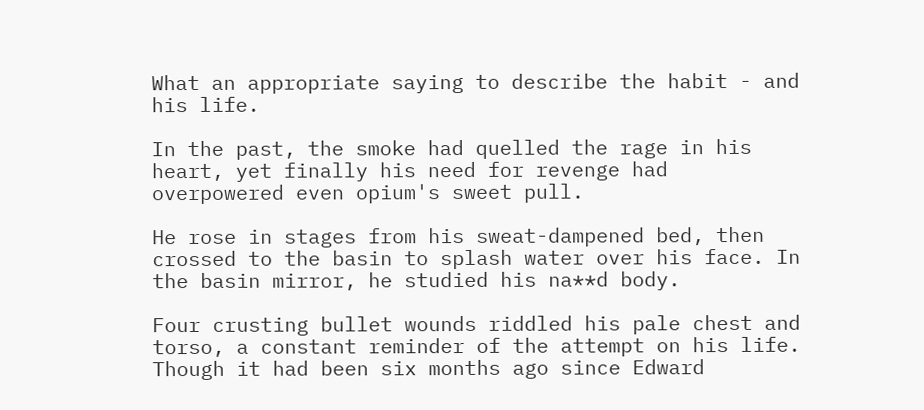What an appropriate saying to describe the habit - and his life.

In the past, the smoke had quelled the rage in his heart, yet finally his need for revenge had overpowered even opium's sweet pull.

He rose in stages from his sweat-dampened bed, then crossed to the basin to splash water over his face. In the basin mirror, he studied his na**d body.

Four crusting bullet wounds riddled his pale chest and torso, a constant reminder of the attempt on his life. Though it had been six months ago since Edward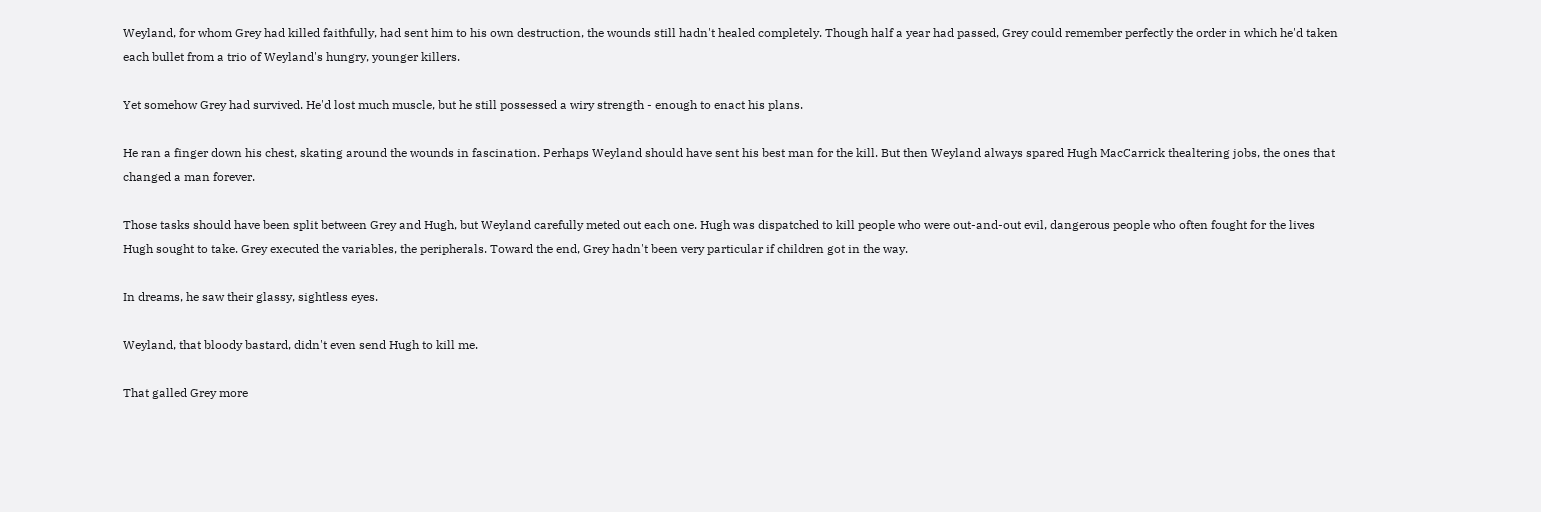Weyland, for whom Grey had killed faithfully, had sent him to his own destruction, the wounds still hadn't healed completely. Though half a year had passed, Grey could remember perfectly the order in which he'd taken each bullet from a trio of Weyland's hungry, younger killers.

Yet somehow Grey had survived. He'd lost much muscle, but he still possessed a wiry strength - enough to enact his plans.

He ran a finger down his chest, skating around the wounds in fascination. Perhaps Weyland should have sent his best man for the kill. But then Weyland always spared Hugh MacCarrick thealtering jobs, the ones that changed a man forever.

Those tasks should have been split between Grey and Hugh, but Weyland carefully meted out each one. Hugh was dispatched to kill people who were out-and-out evil, dangerous people who often fought for the lives Hugh sought to take. Grey executed the variables, the peripherals. Toward the end, Grey hadn't been very particular if children got in the way.

In dreams, he saw their glassy, sightless eyes.

Weyland, that bloody bastard, didn't even send Hugh to kill me.

That galled Grey more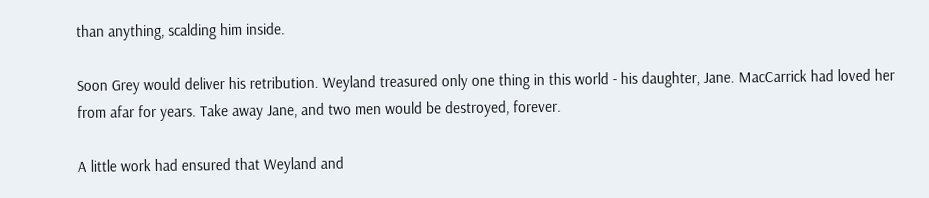than anything, scalding him inside.

Soon Grey would deliver his retribution. Weyland treasured only one thing in this world - his daughter, Jane. MacCarrick had loved her from afar for years. Take away Jane, and two men would be destroyed, forever.

A little work had ensured that Weyland and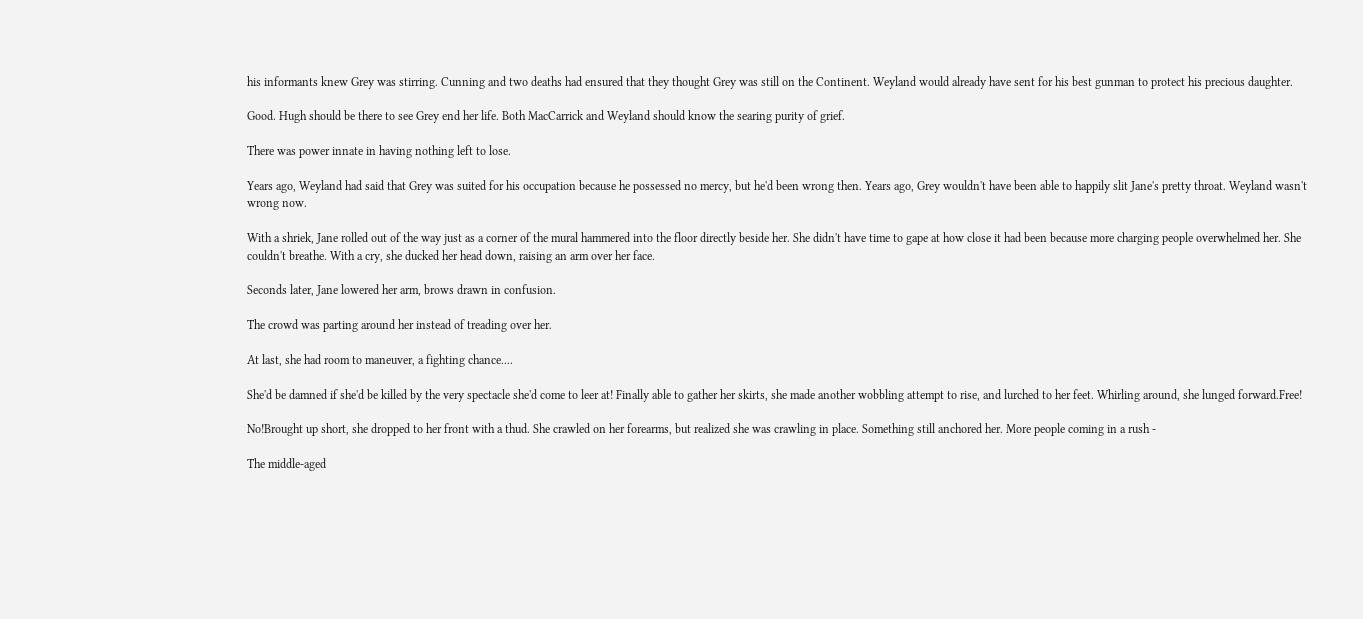his informants knew Grey was stirring. Cunning and two deaths had ensured that they thought Grey was still on the Continent. Weyland would already have sent for his best gunman to protect his precious daughter.

Good. Hugh should be there to see Grey end her life. Both MacCarrick and Weyland should know the searing purity of grief.

There was power innate in having nothing left to lose.

Years ago, Weyland had said that Grey was suited for his occupation because he possessed no mercy, but he'd been wrong then. Years ago, Grey wouldn't have been able to happily slit Jane's pretty throat. Weyland wasn't wrong now.

With a shriek, Jane rolled out of the way just as a corner of the mural hammered into the floor directly beside her. She didn't have time to gape at how close it had been because more charging people overwhelmed her. She couldn't breathe. With a cry, she ducked her head down, raising an arm over her face.

Seconds later, Jane lowered her arm, brows drawn in confusion.

The crowd was parting around her instead of treading over her.

At last, she had room to maneuver, a fighting chance....

She'd be damned if she'd be killed by the very spectacle she'd come to leer at! Finally able to gather her skirts, she made another wobbling attempt to rise, and lurched to her feet. Whirling around, she lunged forward.Free!

No!Brought up short, she dropped to her front with a thud. She crawled on her forearms, but realized she was crawling in place. Something still anchored her. More people coming in a rush -

The middle-aged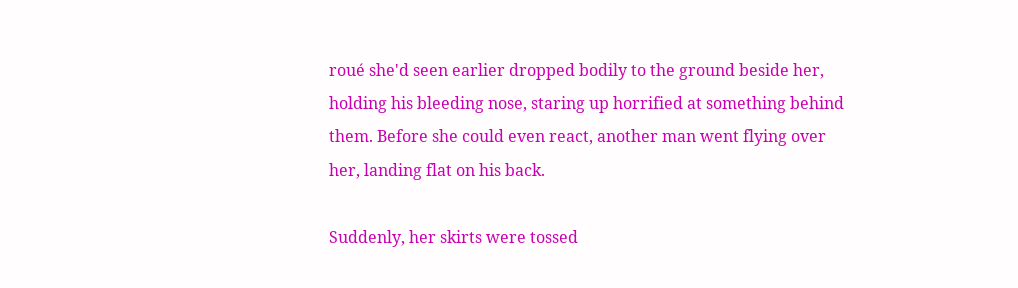roué she'd seen earlier dropped bodily to the ground beside her, holding his bleeding nose, staring up horrified at something behind them. Before she could even react, another man went flying over her, landing flat on his back.

Suddenly, her skirts were tossed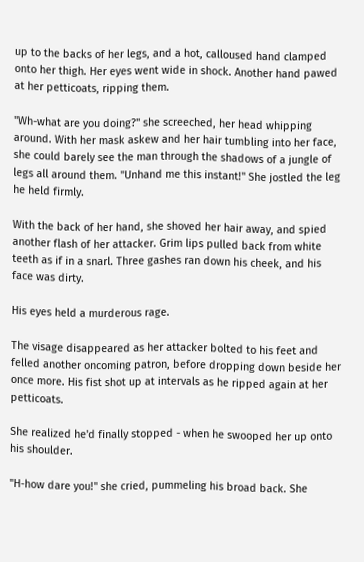up to the backs of her legs, and a hot, calloused hand clamped onto her thigh. Her eyes went wide in shock. Another hand pawed at her petticoats, ripping them.

"Wh-what are you doing?" she screeched, her head whipping around. With her mask askew and her hair tumbling into her face, she could barely see the man through the shadows of a jungle of legs all around them. "Unhand me this instant!" She jostled the leg he held firmly.

With the back of her hand, she shoved her hair away, and spied another flash of her attacker. Grim lips pulled back from white teeth as if in a snarl. Three gashes ran down his cheek, and his face was dirty.

His eyes held a murderous rage.

The visage disappeared as her attacker bolted to his feet and felled another oncoming patron, before dropping down beside her once more. His fist shot up at intervals as he ripped again at her petticoats.

She realized he'd finally stopped - when he swooped her up onto his shoulder.

"H-how dare you!" she cried, pummeling his broad back. She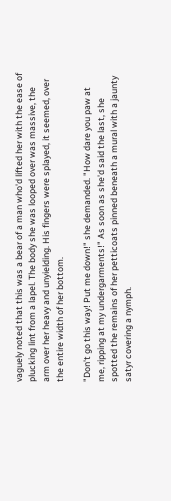vaguely noted that this was a bear of a man who'd lifted her with the ease of plucking lint from a lapel. The body she was looped over was massive, the arm over her heavy and unyielding. His fingers were splayed, it seemed, over the entire width of her bottom.

"Don't go this way! Put me down!" she demanded. "How dare you paw at me, ripping at my undergarments!" As soon as she'd said the last, she spotted the remains of her petticoats pinned beneath a mural with a jaunty satyr covering a nymph.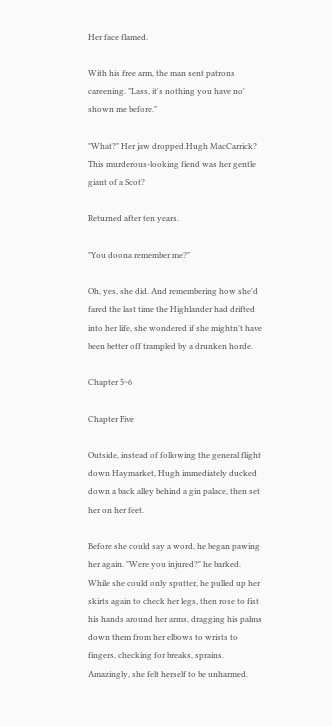Her face flamed.

With his free arm, the man sent patrons careening. "Lass, it's nothing you have no' shown me before."

"What?" Her jaw dropped.Hugh MacCarrick? This murderous-looking fiend was her gentle giant of a Scot?

Returned after ten years.

"You doona remember me?"

Oh, yes, she did. And remembering how she'd fared the last time the Highlander had drifted into her life, she wondered if she mightn't have been better off trampled by a drunken horde.

Chapter 5~6

Chapter Five

Outside, instead of following the general flight down Haymarket, Hugh immediately ducked down a back alley behind a gin palace, then set her on her feet.

Before she could say a word, he began pawing her again. "Were you injured?" he barked. While she could only sputter, he pulled up her skirts again to check her legs, then rose to fist his hands around her arms, dragging his palms down them from her elbows to wrists to fingers, checking for breaks, sprains. Amazingly, she felt herself to be unharmed.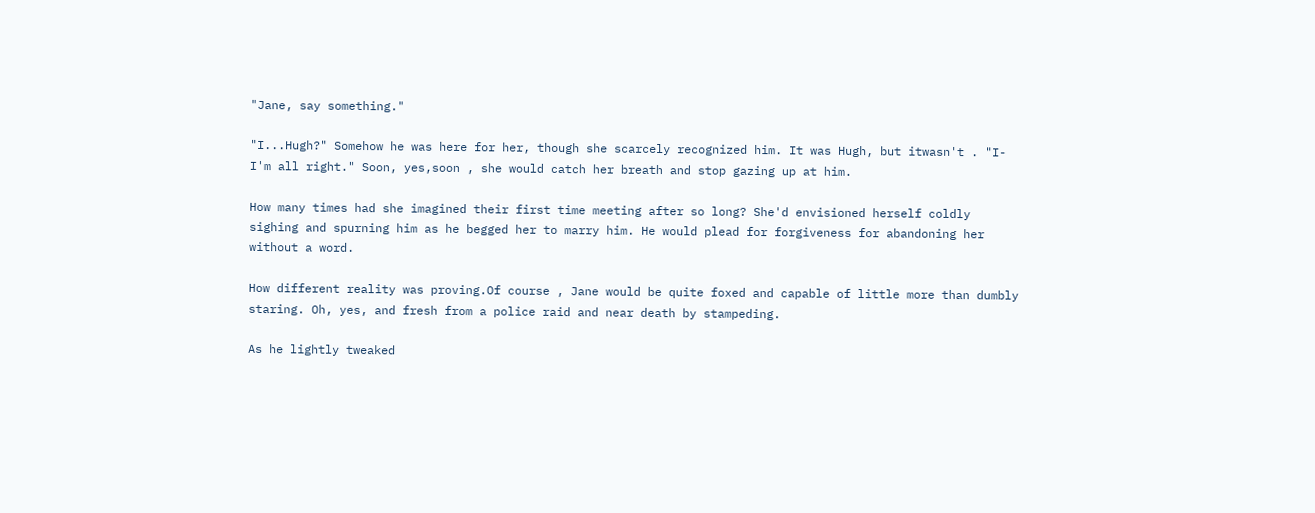"Jane, say something."

"I...Hugh?" Somehow he was here for her, though she scarcely recognized him. It was Hugh, but itwasn't . "I-I'm all right." Soon, yes,soon , she would catch her breath and stop gazing up at him.

How many times had she imagined their first time meeting after so long? She'd envisioned herself coldly sighing and spurning him as he begged her to marry him. He would plead for forgiveness for abandoning her without a word.

How different reality was proving.Of course , Jane would be quite foxed and capable of little more than dumbly staring. Oh, yes, and fresh from a police raid and near death by stampeding.

As he lightly tweaked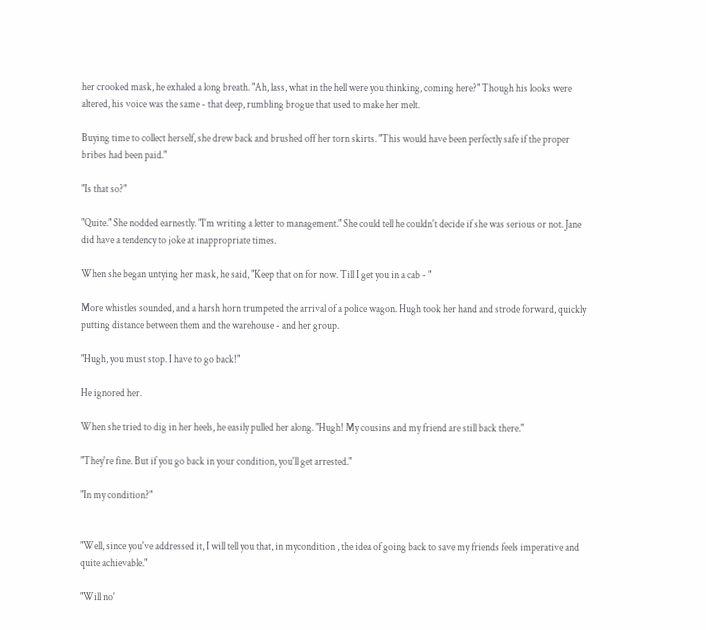her crooked mask, he exhaled a long breath. "Ah, lass, what in the hell were you thinking, coming here?" Though his looks were altered, his voice was the same - that deep, rumbling brogue that used to make her melt.

Buying time to collect herself, she drew back and brushed off her torn skirts. "This would have been perfectly safe if the proper bribes had been paid."

"Is that so?"

"Quite." She nodded earnestly. "I'm writing a letter to management." She could tell he couldn't decide if she was serious or not. Jane did have a tendency to joke at inappropriate times.

When she began untying her mask, he said, "Keep that on for now. Till I get you in a cab - "

More whistles sounded, and a harsh horn trumpeted the arrival of a police wagon. Hugh took her hand and strode forward, quickly putting distance between them and the warehouse - and her group.

"Hugh, you must stop. I have to go back!"

He ignored her.

When she tried to dig in her heels, he easily pulled her along. "Hugh! My cousins and my friend are still back there."

"They're fine. But if you go back in your condition, you'll get arrested."

"In my condition?"


"Well, since you've addressed it, I will tell you that, in mycondition , the idea of going back to save my friends feels imperative and quite achievable."

"Will no'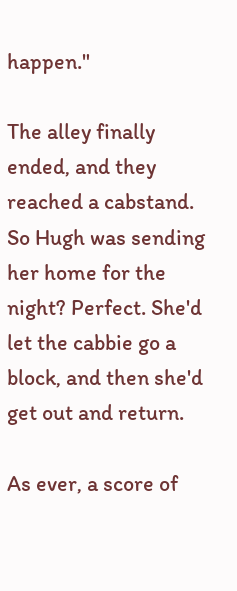happen."

The alley finally ended, and they reached a cabstand. So Hugh was sending her home for the night? Perfect. She'd let the cabbie go a block, and then she'd get out and return.

As ever, a score of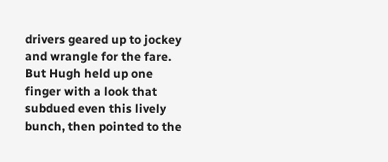drivers geared up to jockey and wrangle for the fare. But Hugh held up one finger with a look that subdued even this lively bunch, then pointed to the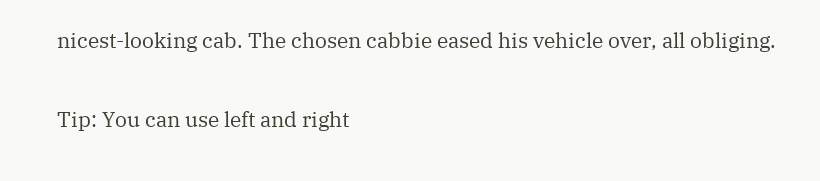nicest-looking cab. The chosen cabbie eased his vehicle over, all obliging.

Tip: You can use left and right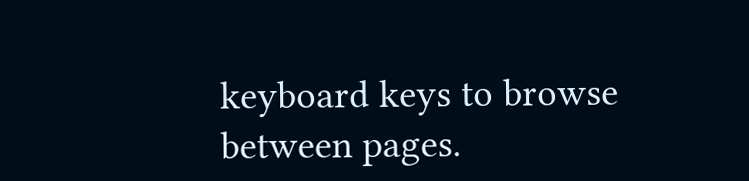keyboard keys to browse between pages.